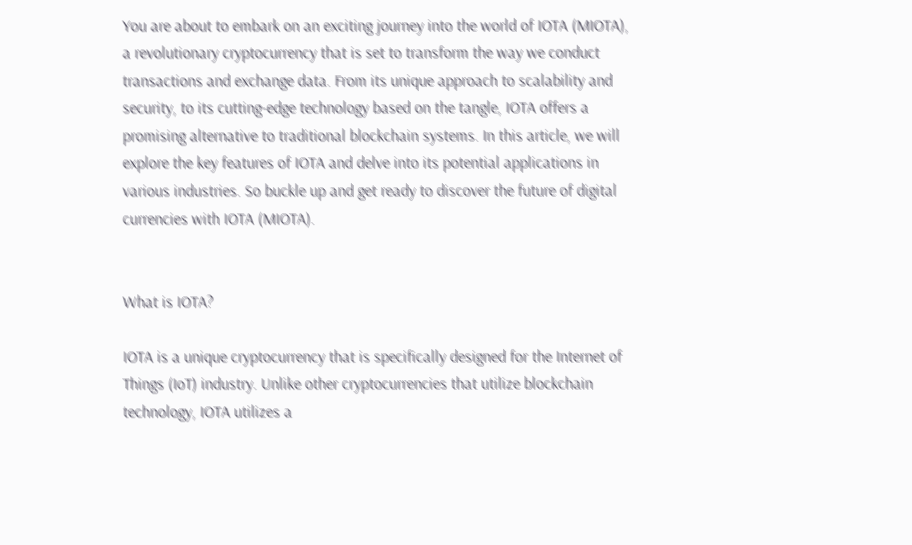You are about to embark on an exciting journey into the world of IOTA (MIOTA), a revolutionary cryptocurrency that is set to transform the way we conduct transactions and exchange data. From its unique approach to scalability and security, to its cutting-edge technology based on the tangle, IOTA offers a promising alternative to traditional blockchain systems. In this article, we will explore the key features of IOTA and delve into its potential applications in various industries. So buckle up and get ready to discover the future of digital currencies with IOTA (MIOTA).


What is IOTA?

IOTA is a unique cryptocurrency that is specifically designed for the Internet of Things (IoT) industry. Unlike other cryptocurrencies that utilize blockchain technology, IOTA utilizes a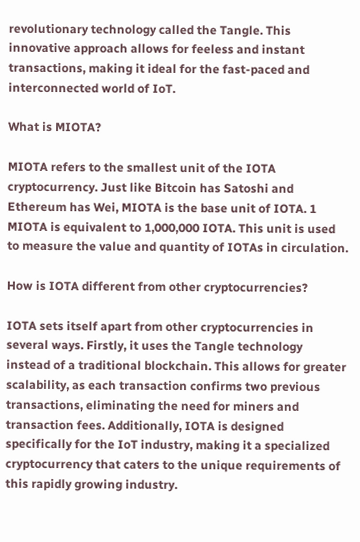revolutionary technology called the Tangle. This innovative approach allows for feeless and instant transactions, making it ideal for the fast-paced and interconnected world of IoT.

What is MIOTA?

MIOTA refers to the smallest unit of the IOTA cryptocurrency. Just like Bitcoin has Satoshi and Ethereum has Wei, MIOTA is the base unit of IOTA. 1 MIOTA is equivalent to 1,000,000 IOTA. This unit is used to measure the value and quantity of IOTAs in circulation.

How is IOTA different from other cryptocurrencies?

IOTA sets itself apart from other cryptocurrencies in several ways. Firstly, it uses the Tangle technology instead of a traditional blockchain. This allows for greater scalability, as each transaction confirms two previous transactions, eliminating the need for miners and transaction fees. Additionally, IOTA is designed specifically for the IoT industry, making it a specialized cryptocurrency that caters to the unique requirements of this rapidly growing industry.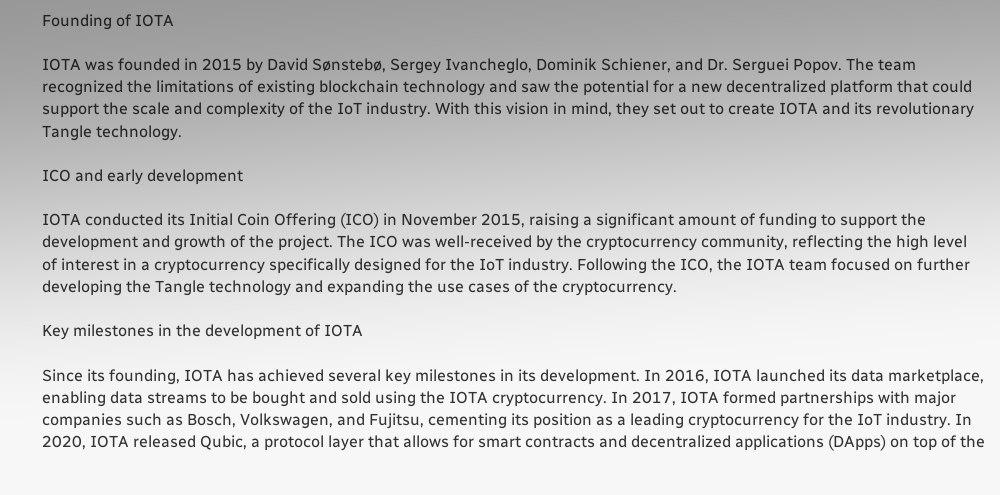Founding of IOTA

IOTA was founded in 2015 by David Sønstebø, Sergey Ivancheglo, Dominik Schiener, and Dr. Serguei Popov. The team recognized the limitations of existing blockchain technology and saw the potential for a new decentralized platform that could support the scale and complexity of the IoT industry. With this vision in mind, they set out to create IOTA and its revolutionary Tangle technology.

ICO and early development

IOTA conducted its Initial Coin Offering (ICO) in November 2015, raising a significant amount of funding to support the development and growth of the project. The ICO was well-received by the cryptocurrency community, reflecting the high level of interest in a cryptocurrency specifically designed for the IoT industry. Following the ICO, the IOTA team focused on further developing the Tangle technology and expanding the use cases of the cryptocurrency.

Key milestones in the development of IOTA

Since its founding, IOTA has achieved several key milestones in its development. In 2016, IOTA launched its data marketplace, enabling data streams to be bought and sold using the IOTA cryptocurrency. In 2017, IOTA formed partnerships with major companies such as Bosch, Volkswagen, and Fujitsu, cementing its position as a leading cryptocurrency for the IoT industry. In 2020, IOTA released Qubic, a protocol layer that allows for smart contracts and decentralized applications (DApps) on top of the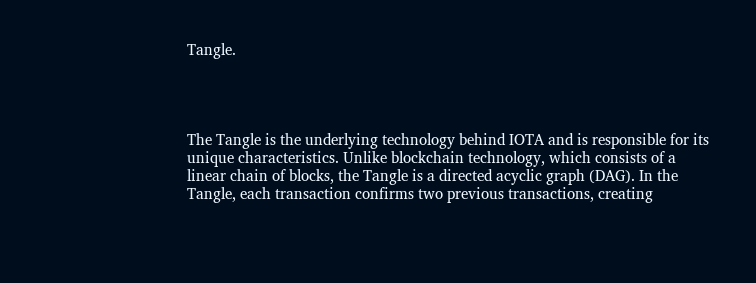Tangle.




The Tangle is the underlying technology behind IOTA and is responsible for its unique characteristics. Unlike blockchain technology, which consists of a linear chain of blocks, the Tangle is a directed acyclic graph (DAG). In the Tangle, each transaction confirms two previous transactions, creating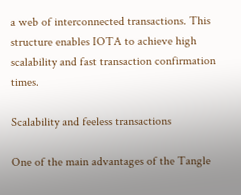a web of interconnected transactions. This structure enables IOTA to achieve high scalability and fast transaction confirmation times.

Scalability and feeless transactions

One of the main advantages of the Tangle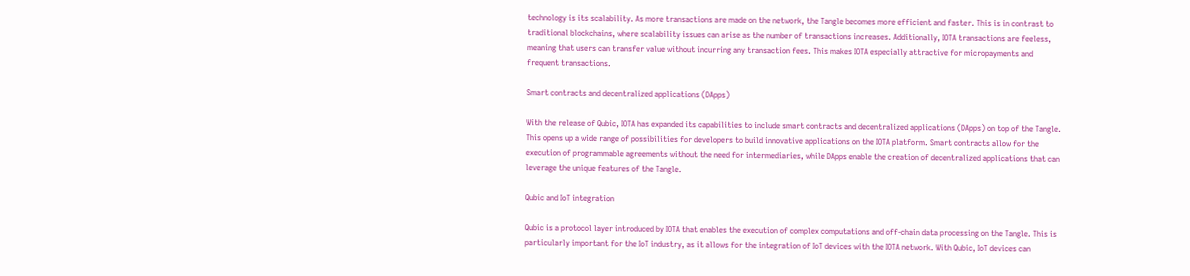technology is its scalability. As more transactions are made on the network, the Tangle becomes more efficient and faster. This is in contrast to traditional blockchains, where scalability issues can arise as the number of transactions increases. Additionally, IOTA transactions are feeless, meaning that users can transfer value without incurring any transaction fees. This makes IOTA especially attractive for micropayments and frequent transactions.

Smart contracts and decentralized applications (DApps)

With the release of Qubic, IOTA has expanded its capabilities to include smart contracts and decentralized applications (DApps) on top of the Tangle. This opens up a wide range of possibilities for developers to build innovative applications on the IOTA platform. Smart contracts allow for the execution of programmable agreements without the need for intermediaries, while DApps enable the creation of decentralized applications that can leverage the unique features of the Tangle.

Qubic and IoT integration

Qubic is a protocol layer introduced by IOTA that enables the execution of complex computations and off-chain data processing on the Tangle. This is particularly important for the IoT industry, as it allows for the integration of IoT devices with the IOTA network. With Qubic, IoT devices can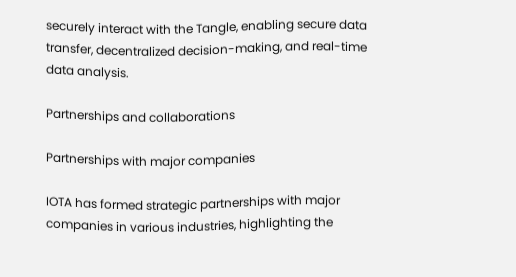securely interact with the Tangle, enabling secure data transfer, decentralized decision-making, and real-time data analysis.

Partnerships and collaborations

Partnerships with major companies

IOTA has formed strategic partnerships with major companies in various industries, highlighting the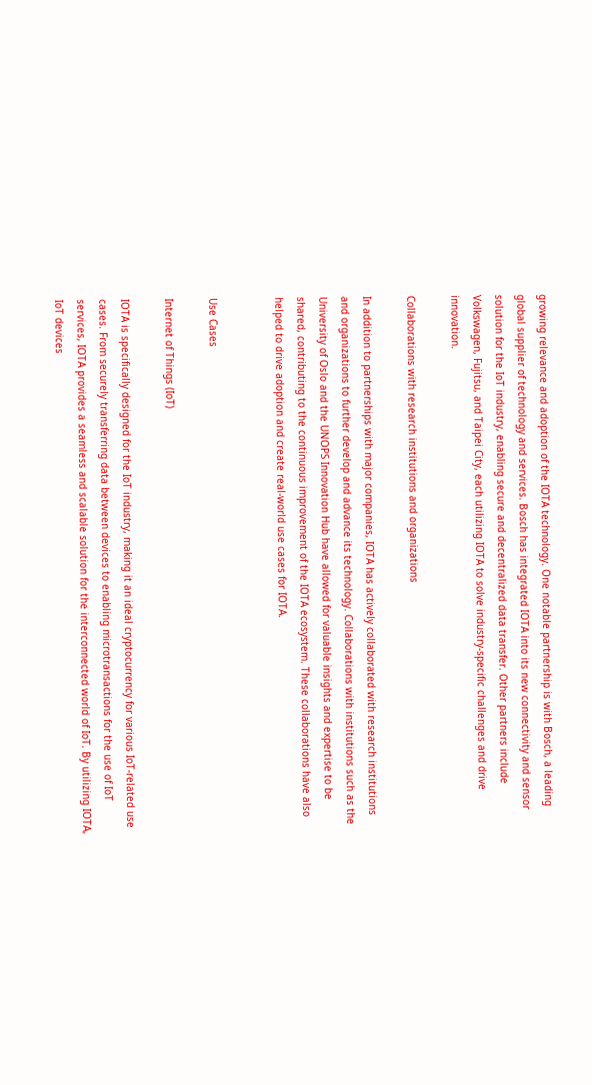growing relevance and adoption of the IOTA technology. One notable partnership is with Bosch, a leading global supplier of technology and services. Bosch has integrated IOTA into its new connectivity and sensor solution for the IoT industry, enabling secure and decentralized data transfer. Other partners include Volkswagen, Fujitsu, and Taipei City, each utilizing IOTA to solve industry-specific challenges and drive innovation.

Collaborations with research institutions and organizations

In addition to partnerships with major companies, IOTA has actively collaborated with research institutions and organizations to further develop and advance its technology. Collaborations with institutions such as the University of Oslo and the UNOPS Innovation Hub have allowed for valuable insights and expertise to be shared, contributing to the continuous improvement of the IOTA ecosystem. These collaborations have also helped to drive adoption and create real-world use cases for IOTA.


Use Cases

Internet of Things (IoT)

IOTA is specifically designed for the IoT industry, making it an ideal cryptocurrency for various IoT-related use cases. From securely transferring data between devices to enabling microtransactions for the use of IoT services, IOTA provides a seamless and scalable solution for the interconnected world of IoT. By utilizing IOTA, IoT devices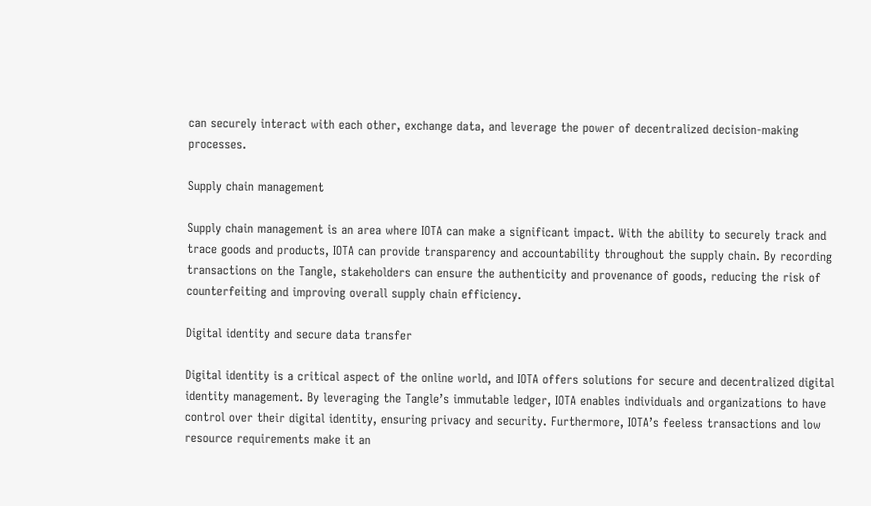can securely interact with each other, exchange data, and leverage the power of decentralized decision-making processes.

Supply chain management

Supply chain management is an area where IOTA can make a significant impact. With the ability to securely track and trace goods and products, IOTA can provide transparency and accountability throughout the supply chain. By recording transactions on the Tangle, stakeholders can ensure the authenticity and provenance of goods, reducing the risk of counterfeiting and improving overall supply chain efficiency.

Digital identity and secure data transfer

Digital identity is a critical aspect of the online world, and IOTA offers solutions for secure and decentralized digital identity management. By leveraging the Tangle’s immutable ledger, IOTA enables individuals and organizations to have control over their digital identity, ensuring privacy and security. Furthermore, IOTA’s feeless transactions and low resource requirements make it an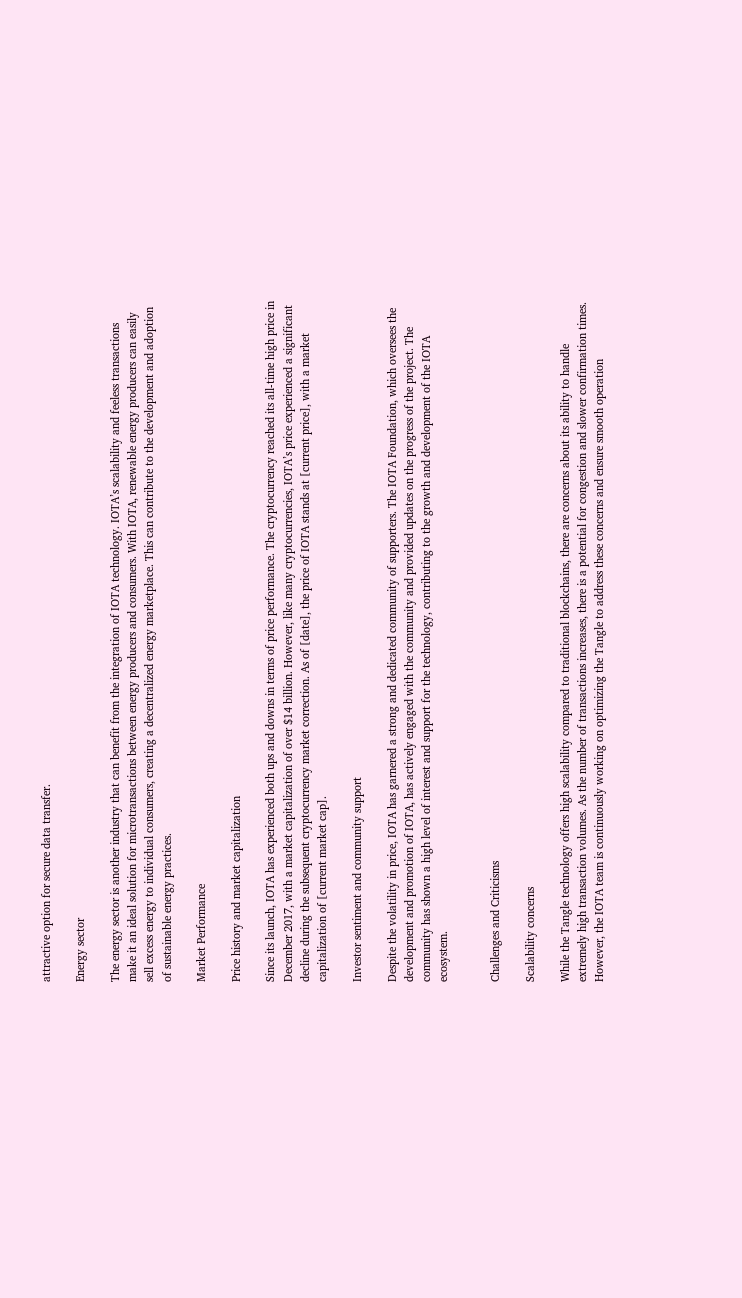attractive option for secure data transfer.

Energy sector

The energy sector is another industry that can benefit from the integration of IOTA technology. IOTA’s scalability and feeless transactions make it an ideal solution for microtransactions between energy producers and consumers. With IOTA, renewable energy producers can easily sell excess energy to individual consumers, creating a decentralized energy marketplace. This can contribute to the development and adoption of sustainable energy practices.

Market Performance

Price history and market capitalization

Since its launch, IOTA has experienced both ups and downs in terms of price performance. The cryptocurrency reached its all-time high price in December 2017, with a market capitalization of over $14 billion. However, like many cryptocurrencies, IOTA’s price experienced a significant decline during the subsequent cryptocurrency market correction. As of [date], the price of IOTA stands at [current price], with a market capitalization of [current market cap].

Investor sentiment and community support

Despite the volatility in price, IOTA has garnered a strong and dedicated community of supporters. The IOTA Foundation, which oversees the development and promotion of IOTA, has actively engaged with the community and provided updates on the progress of the project. The community has shown a high level of interest and support for the technology, contributing to the growth and development of the IOTA ecosystem.


Challenges and Criticisms

Scalability concerns

While the Tangle technology offers high scalability compared to traditional blockchains, there are concerns about its ability to handle extremely high transaction volumes. As the number of transactions increases, there is a potential for congestion and slower confirmation times. However, the IOTA team is continuously working on optimizing the Tangle to address these concerns and ensure smooth operation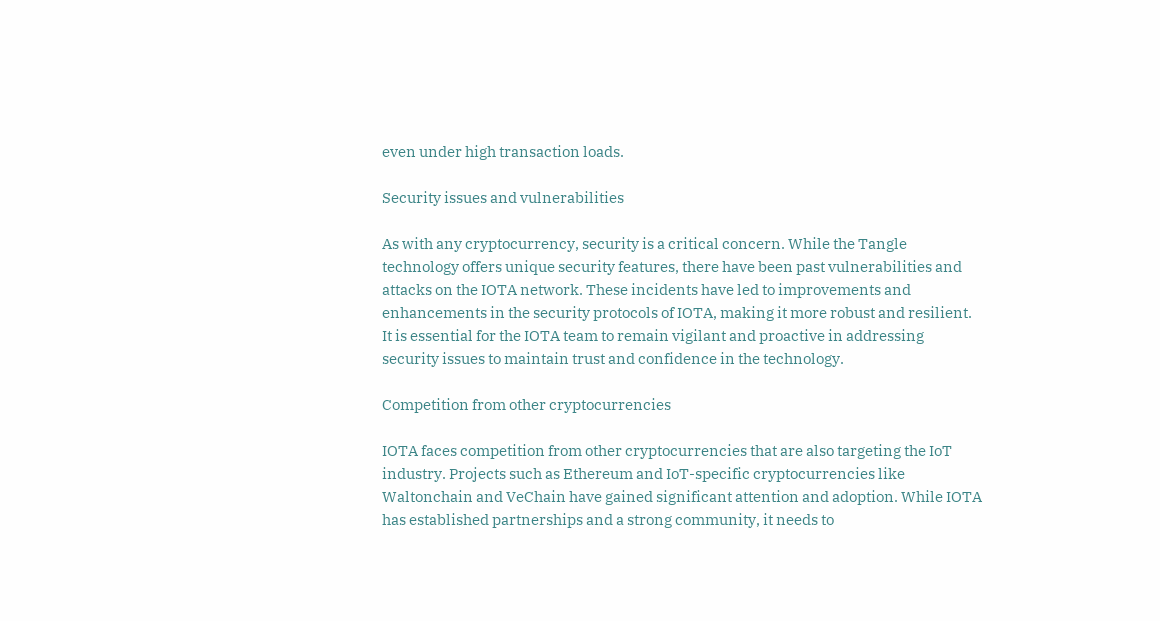even under high transaction loads.

Security issues and vulnerabilities

As with any cryptocurrency, security is a critical concern. While the Tangle technology offers unique security features, there have been past vulnerabilities and attacks on the IOTA network. These incidents have led to improvements and enhancements in the security protocols of IOTA, making it more robust and resilient. It is essential for the IOTA team to remain vigilant and proactive in addressing security issues to maintain trust and confidence in the technology.

Competition from other cryptocurrencies

IOTA faces competition from other cryptocurrencies that are also targeting the IoT industry. Projects such as Ethereum and IoT-specific cryptocurrencies like Waltonchain and VeChain have gained significant attention and adoption. While IOTA has established partnerships and a strong community, it needs to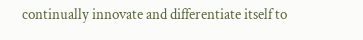continually innovate and differentiate itself to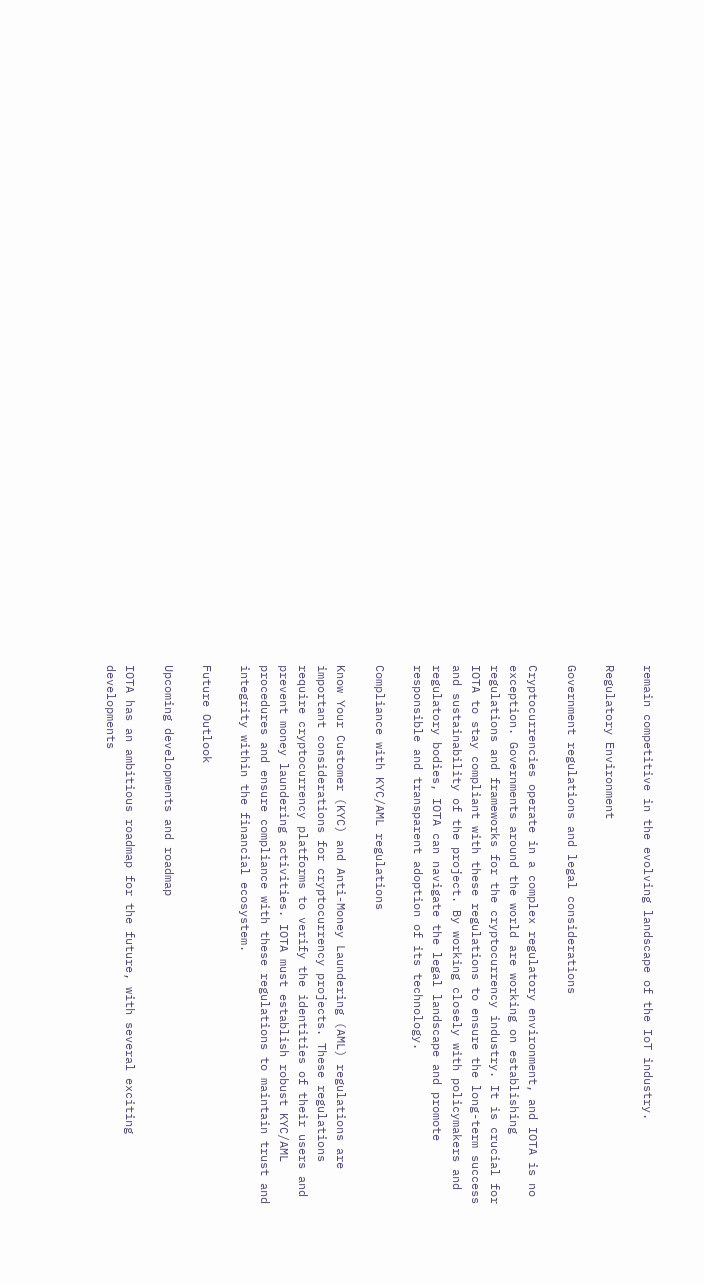remain competitive in the evolving landscape of the IoT industry.

Regulatory Environment

Government regulations and legal considerations

Cryptocurrencies operate in a complex regulatory environment, and IOTA is no exception. Governments around the world are working on establishing regulations and frameworks for the cryptocurrency industry. It is crucial for IOTA to stay compliant with these regulations to ensure the long-term success and sustainability of the project. By working closely with policymakers and regulatory bodies, IOTA can navigate the legal landscape and promote responsible and transparent adoption of its technology.

Compliance with KYC/AML regulations

Know Your Customer (KYC) and Anti-Money Laundering (AML) regulations are important considerations for cryptocurrency projects. These regulations require cryptocurrency platforms to verify the identities of their users and prevent money laundering activities. IOTA must establish robust KYC/AML procedures and ensure compliance with these regulations to maintain trust and integrity within the financial ecosystem.

Future Outlook

Upcoming developments and roadmap

IOTA has an ambitious roadmap for the future, with several exciting developments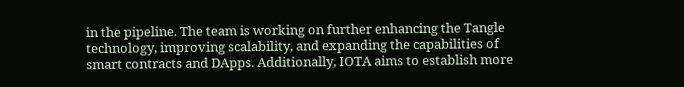in the pipeline. The team is working on further enhancing the Tangle technology, improving scalability, and expanding the capabilities of smart contracts and DApps. Additionally, IOTA aims to establish more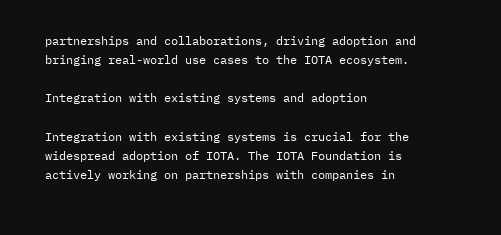partnerships and collaborations, driving adoption and bringing real-world use cases to the IOTA ecosystem.

Integration with existing systems and adoption

Integration with existing systems is crucial for the widespread adoption of IOTA. The IOTA Foundation is actively working on partnerships with companies in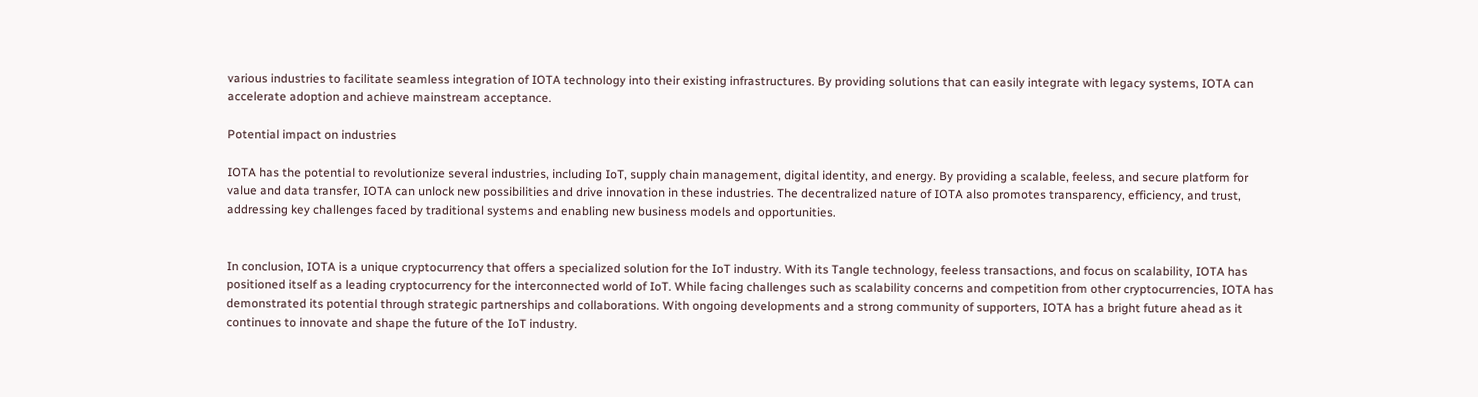various industries to facilitate seamless integration of IOTA technology into their existing infrastructures. By providing solutions that can easily integrate with legacy systems, IOTA can accelerate adoption and achieve mainstream acceptance.

Potential impact on industries

IOTA has the potential to revolutionize several industries, including IoT, supply chain management, digital identity, and energy. By providing a scalable, feeless, and secure platform for value and data transfer, IOTA can unlock new possibilities and drive innovation in these industries. The decentralized nature of IOTA also promotes transparency, efficiency, and trust, addressing key challenges faced by traditional systems and enabling new business models and opportunities.


In conclusion, IOTA is a unique cryptocurrency that offers a specialized solution for the IoT industry. With its Tangle technology, feeless transactions, and focus on scalability, IOTA has positioned itself as a leading cryptocurrency for the interconnected world of IoT. While facing challenges such as scalability concerns and competition from other cryptocurrencies, IOTA has demonstrated its potential through strategic partnerships and collaborations. With ongoing developments and a strong community of supporters, IOTA has a bright future ahead as it continues to innovate and shape the future of the IoT industry.